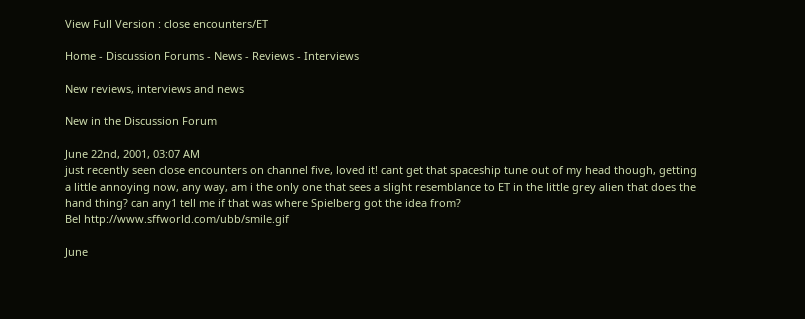View Full Version : close encounters/ET

Home - Discussion Forums - News - Reviews - Interviews

New reviews, interviews and news

New in the Discussion Forum

June 22nd, 2001, 03:07 AM
just recently seen close encounters on channel five, loved it! cant get that spaceship tune out of my head though, getting a little annoying now, any way, am i the only one that sees a slight resemblance to ET in the little grey alien that does the hand thing? can any1 tell me if that was where Spielberg got the idea from?
Bel http://www.sffworld.com/ubb/smile.gif

June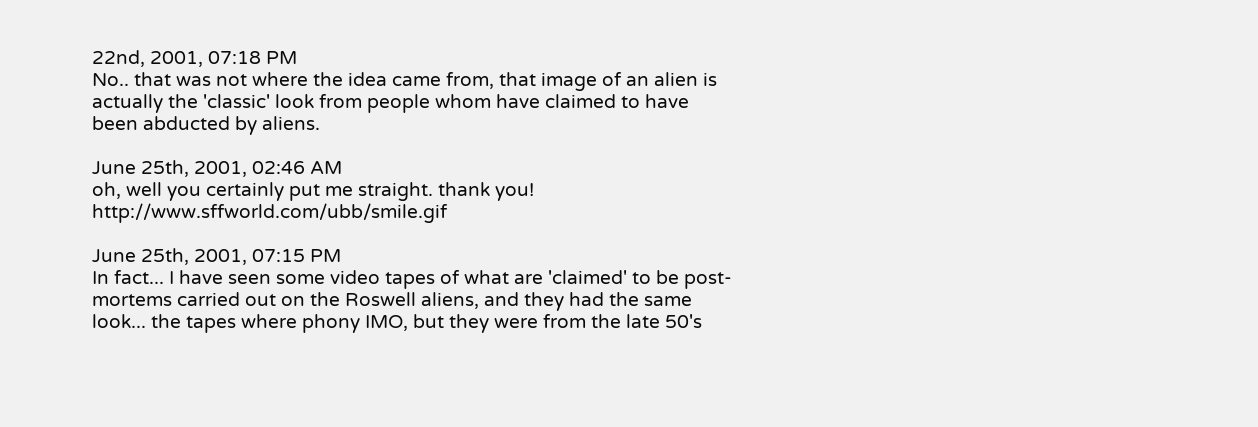22nd, 2001, 07:18 PM
No.. that was not where the idea came from, that image of an alien is actually the 'classic' look from people whom have claimed to have been abducted by aliens.

June 25th, 2001, 02:46 AM
oh, well you certainly put me straight. thank you! http://www.sffworld.com/ubb/smile.gif

June 25th, 2001, 07:15 PM
In fact... I have seen some video tapes of what are 'claimed' to be post-mortems carried out on the Roswell aliens, and they had the same look... the tapes where phony IMO, but they were from the late 50's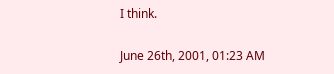I think.

June 26th, 2001, 01:23 AM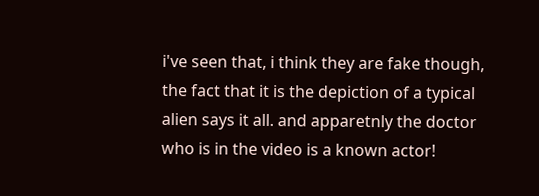i've seen that, i think they are fake though, the fact that it is the depiction of a typical alien says it all. and apparetnly the doctor who is in the video is a known actor!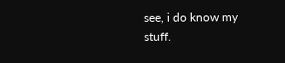see, i do know my stuff.